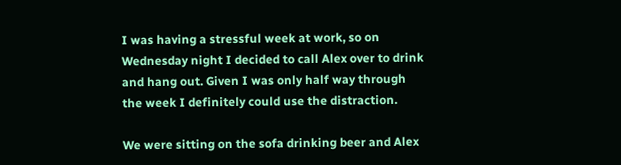I was having a stressful week at work, so on Wednesday night I decided to call Alex over to drink and hang out. Given I was only half way through the week I definitely could use the distraction.

We were sitting on the sofa drinking beer and Alex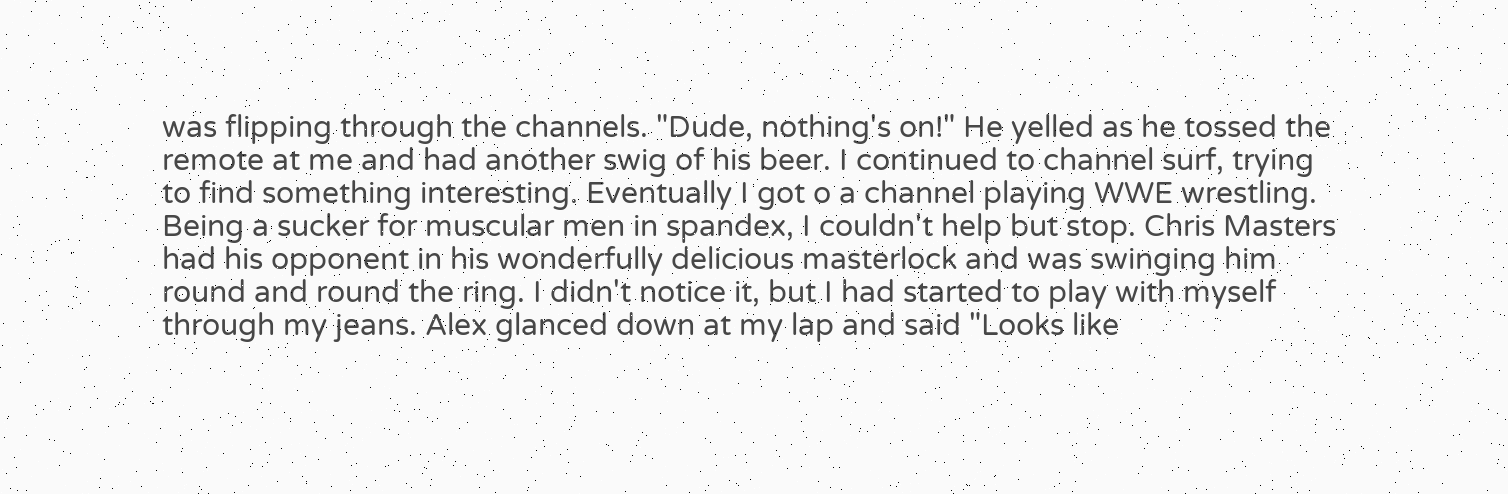was flipping through the channels. "Dude, nothing's on!" He yelled as he tossed the remote at me and had another swig of his beer. I continued to channel surf, trying to find something interesting. Eventually I got o a channel playing WWE wrestling. Being a sucker for muscular men in spandex, I couldn't help but stop. Chris Masters had his opponent in his wonderfully delicious masterlock and was swinging him round and round the ring. I didn't notice it, but I had started to play with myself through my jeans. Alex glanced down at my lap and said "Looks like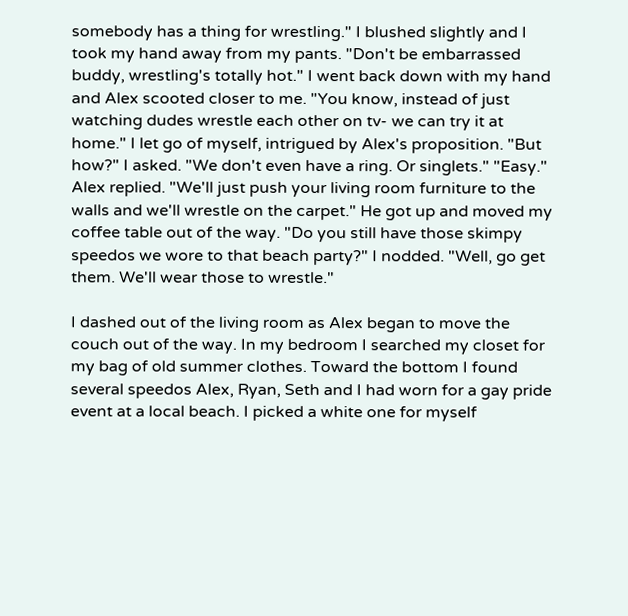somebody has a thing for wrestling." I blushed slightly and I took my hand away from my pants. "Don't be embarrassed buddy, wrestling's totally hot." I went back down with my hand and Alex scooted closer to me. "You know, instead of just watching dudes wrestle each other on tv- we can try it at home." I let go of myself, intrigued by Alex's proposition. "But how?" I asked. "We don't even have a ring. Or singlets." "Easy." Alex replied. "We'll just push your living room furniture to the walls and we'll wrestle on the carpet." He got up and moved my coffee table out of the way. "Do you still have those skimpy speedos we wore to that beach party?" I nodded. "Well, go get them. We'll wear those to wrestle."

I dashed out of the living room as Alex began to move the couch out of the way. In my bedroom I searched my closet for my bag of old summer clothes. Toward the bottom I found several speedos Alex, Ryan, Seth and I had worn for a gay pride event at a local beach. I picked a white one for myself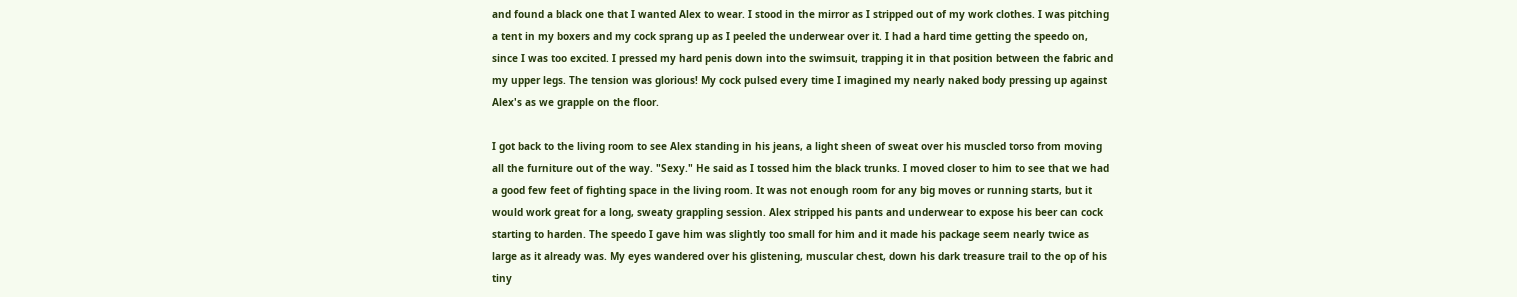and found a black one that I wanted Alex to wear. I stood in the mirror as I stripped out of my work clothes. I was pitching a tent in my boxers and my cock sprang up as I peeled the underwear over it. I had a hard time getting the speedo on, since I was too excited. I pressed my hard penis down into the swimsuit, trapping it in that position between the fabric and my upper legs. The tension was glorious! My cock pulsed every time I imagined my nearly naked body pressing up against Alex's as we grapple on the floor.

I got back to the living room to see Alex standing in his jeans, a light sheen of sweat over his muscled torso from moving all the furniture out of the way. "Sexy." He said as I tossed him the black trunks. I moved closer to him to see that we had a good few feet of fighting space in the living room. It was not enough room for any big moves or running starts, but it would work great for a long, sweaty grappling session. Alex stripped his pants and underwear to expose his beer can cock starting to harden. The speedo I gave him was slightly too small for him and it made his package seem nearly twice as large as it already was. My eyes wandered over his glistening, muscular chest, down his dark treasure trail to the op of his tiny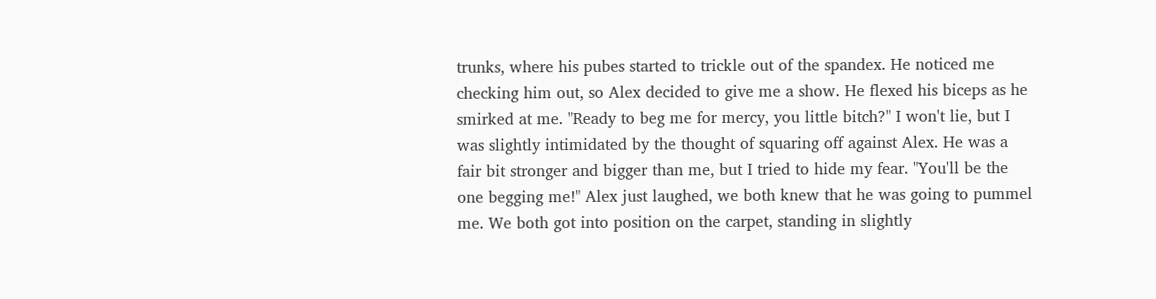trunks, where his pubes started to trickle out of the spandex. He noticed me checking him out, so Alex decided to give me a show. He flexed his biceps as he smirked at me. "Ready to beg me for mercy, you little bitch?" I won't lie, but I was slightly intimidated by the thought of squaring off against Alex. He was a fair bit stronger and bigger than me, but I tried to hide my fear. "You'll be the one begging me!" Alex just laughed, we both knew that he was going to pummel me. We both got into position on the carpet, standing in slightly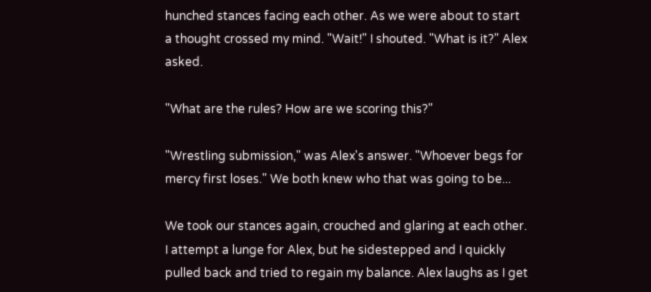hunched stances facing each other. As we were about to start a thought crossed my mind. "Wait!" I shouted. "What is it?" Alex asked.

"What are the rules? How are we scoring this?"

"Wrestling submission," was Alex's answer. "Whoever begs for mercy first loses." We both knew who that was going to be...

We took our stances again, crouched and glaring at each other. I attempt a lunge for Alex, but he sidestepped and I quickly pulled back and tried to regain my balance. Alex laughs as I get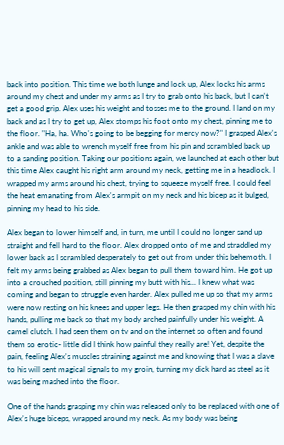back into position. This time we both lunge and lock up, Alex locks his arms around my chest and under my arms as I try to grab onto his back, but I can't get a good grip. Alex uses his weight and tosses me to the ground. I land on my back and as I try to get up, Alex stomps his foot onto my chest, pinning me to the floor. "Ha, ha. Who's going to be begging for mercy now?" I grasped Alex's ankle and was able to wrench myself free from his pin and scrambled back up to a sanding position. Taking our positions again, we launched at each other but this time Alex caught his right arm around my neck, getting me in a headlock. I wrapped my arms around his chest, trying to squeeze myself free. I could feel the heat emanating from Alex's armpit on my neck and his bicep as it bulged, pinning my head to his side.

Alex began to lower himself and, in turn, me until I could no longer sand up straight and fell hard to the floor. Alex dropped onto of me and straddled my lower back as I scrambled desperately to get out from under this behemoth. I felt my arms being grabbed as Alex began to pull them toward him. He got up into a crouched position, still pinning my butt with his... I knew what was coming and began to struggle even harder. Alex pulled me up so that my arms were now resting on his knees and upper legs. He then grasped my chin with his hands, pulling me back so that my body arched painfully under his weight. A camel clutch. I had seen them on tv and on the internet so often and found them so erotic- little did I think how painful they really are! Yet, despite the pain, feeling Alex's muscles straining against me and knowing that I was a slave to his will sent magical signals to my groin, turning my dick hard as steel as it was being mashed into the floor.

One of the hands grasping my chin was released only to be replaced with one of Alex's huge biceps, wrapped around my neck. As my body was being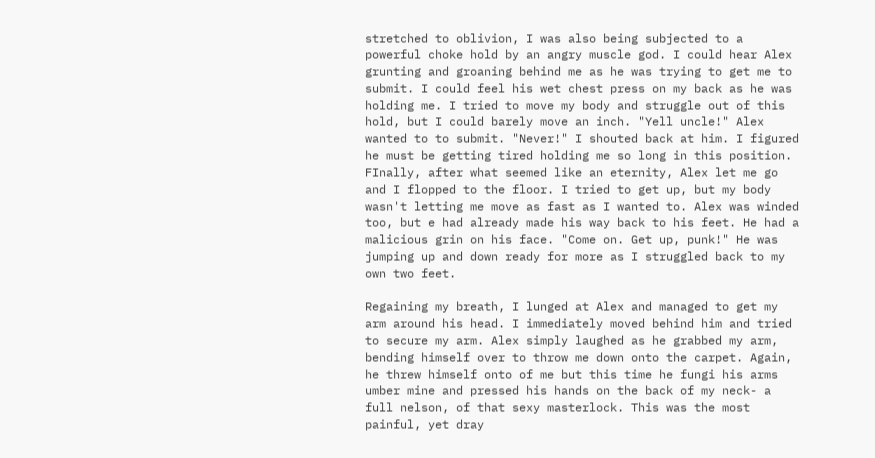stretched to oblivion, I was also being subjected to a powerful choke hold by an angry muscle god. I could hear Alex grunting and groaning behind me as he was trying to get me to submit. I could feel his wet chest press on my back as he was holding me. I tried to move my body and struggle out of this hold, but I could barely move an inch. "Yell uncle!" Alex wanted to to submit. "Never!" I shouted back at him. I figured he must be getting tired holding me so long in this position. FInally, after what seemed like an eternity, Alex let me go and I flopped to the floor. I tried to get up, but my body wasn't letting me move as fast as I wanted to. Alex was winded too, but e had already made his way back to his feet. He had a malicious grin on his face. "Come on. Get up, punk!" He was jumping up and down ready for more as I struggled back to my own two feet.

Regaining my breath, I lunged at Alex and managed to get my arm around his head. I immediately moved behind him and tried to secure my arm. Alex simply laughed as he grabbed my arm, bending himself over to throw me down onto the carpet. Again, he threw himself onto of me but this time he fungi his arms umber mine and pressed his hands on the back of my neck- a full nelson, of that sexy masterlock. This was the most painful, yet dray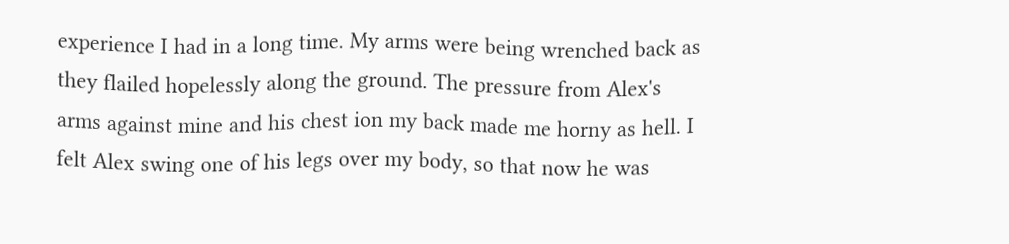experience I had in a long time. My arms were being wrenched back as they flailed hopelessly along the ground. The pressure from Alex's arms against mine and his chest ion my back made me horny as hell. I felt Alex swing one of his legs over my body, so that now he was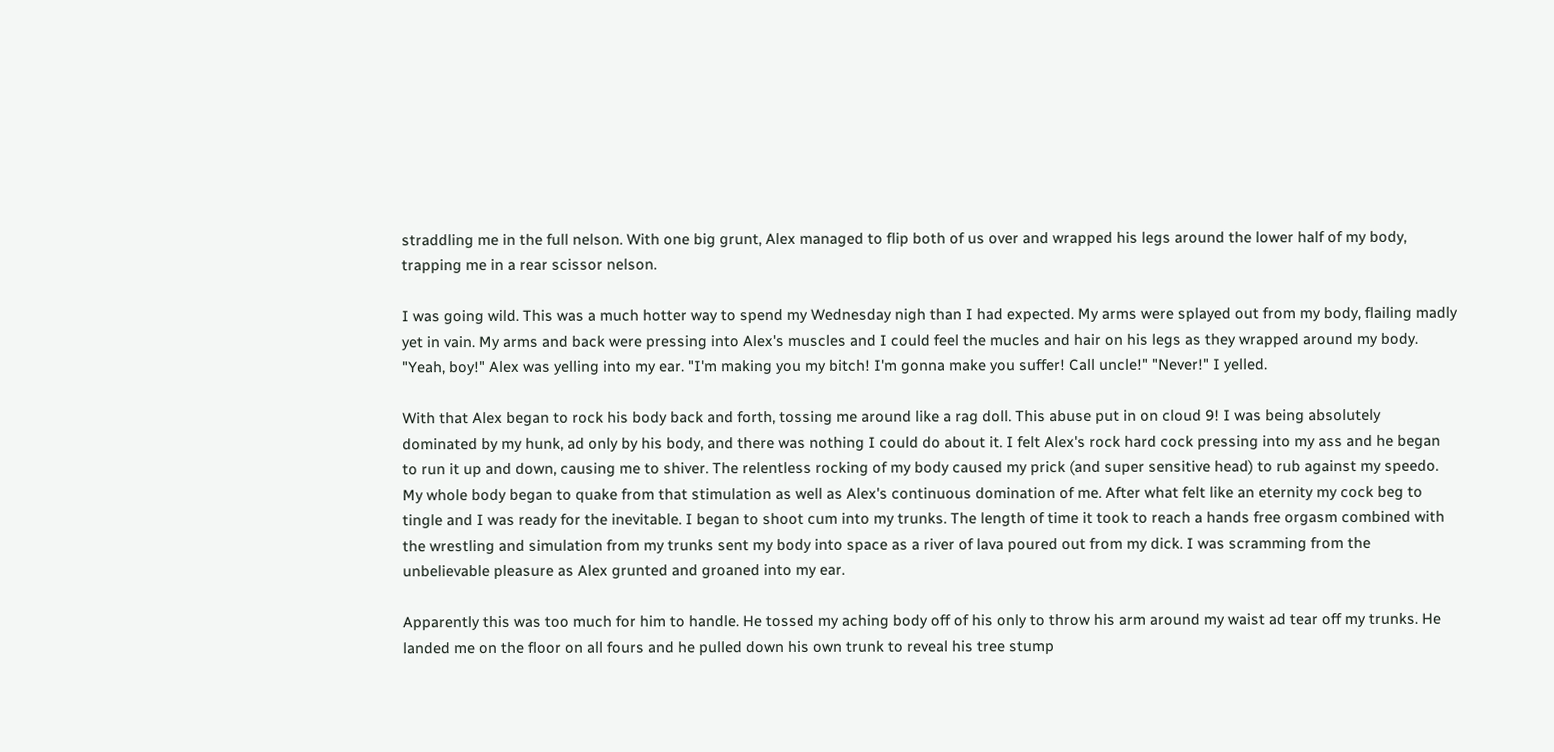straddling me in the full nelson. With one big grunt, Alex managed to flip both of us over and wrapped his legs around the lower half of my body, trapping me in a rear scissor nelson.

I was going wild. This was a much hotter way to spend my Wednesday nigh than I had expected. My arms were splayed out from my body, flailing madly yet in vain. My arms and back were pressing into Alex's muscles and I could feel the mucles and hair on his legs as they wrapped around my body. "Yeah, boy!" Alex was yelling into my ear. "I'm making you my bitch! I'm gonna make you suffer! Call uncle!" "Never!" I yelled.

With that Alex began to rock his body back and forth, tossing me around like a rag doll. This abuse put in on cloud 9! I was being absolutely dominated by my hunk, ad only by his body, and there was nothing I could do about it. I felt Alex's rock hard cock pressing into my ass and he began to run it up and down, causing me to shiver. The relentless rocking of my body caused my prick (and super sensitive head) to rub against my speedo. My whole body began to quake from that stimulation as well as Alex's continuous domination of me. After what felt like an eternity my cock beg to tingle and I was ready for the inevitable. I began to shoot cum into my trunks. The length of time it took to reach a hands free orgasm combined with the wrestling and simulation from my trunks sent my body into space as a river of lava poured out from my dick. I was scramming from the unbelievable pleasure as Alex grunted and groaned into my ear.

Apparently this was too much for him to handle. He tossed my aching body off of his only to throw his arm around my waist ad tear off my trunks. He landed me on the floor on all fours and he pulled down his own trunk to reveal his tree stump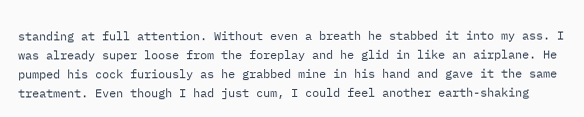standing at full attention. Without even a breath he stabbed it into my ass. I was already super loose from the foreplay and he glid in like an airplane. He pumped his cock furiously as he grabbed mine in his hand and gave it the same treatment. Even though I had just cum, I could feel another earth-shaking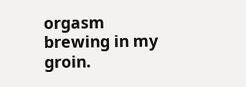orgasm brewing in my groin.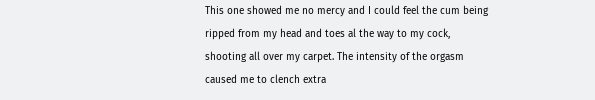This one showed me no mercy and I could feel the cum being ripped from my head and toes al the way to my cock, shooting all over my carpet. The intensity of the orgasm caused me to clench extra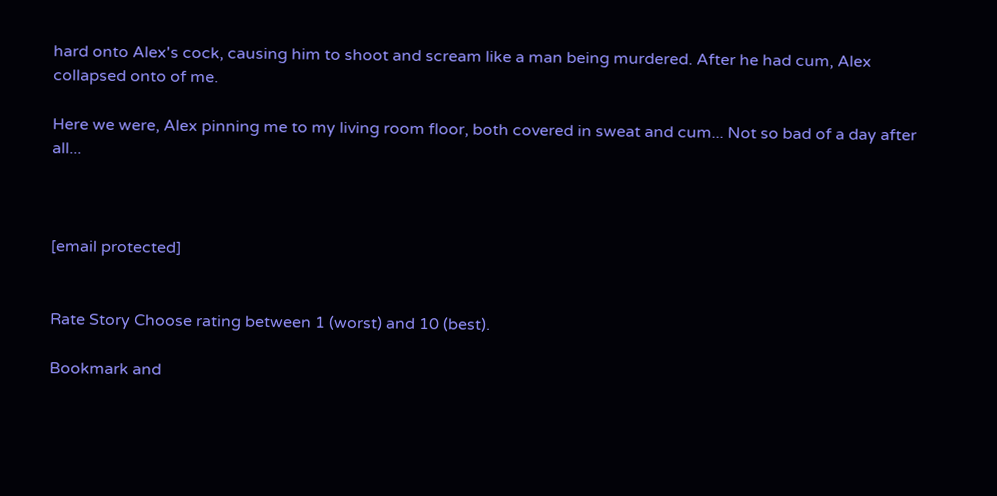hard onto Alex's cock, causing him to shoot and scream like a man being murdered. After he had cum, Alex collapsed onto of me.

Here we were, Alex pinning me to my living room floor, both covered in sweat and cum... Not so bad of a day after all...



[email protected]


Rate Story Choose rating between 1 (worst) and 10 (best).

Bookmark and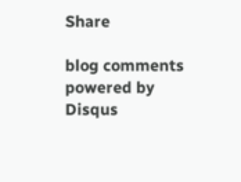Share

blog comments powered by Disqus